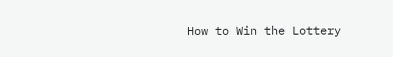How to Win the Lottery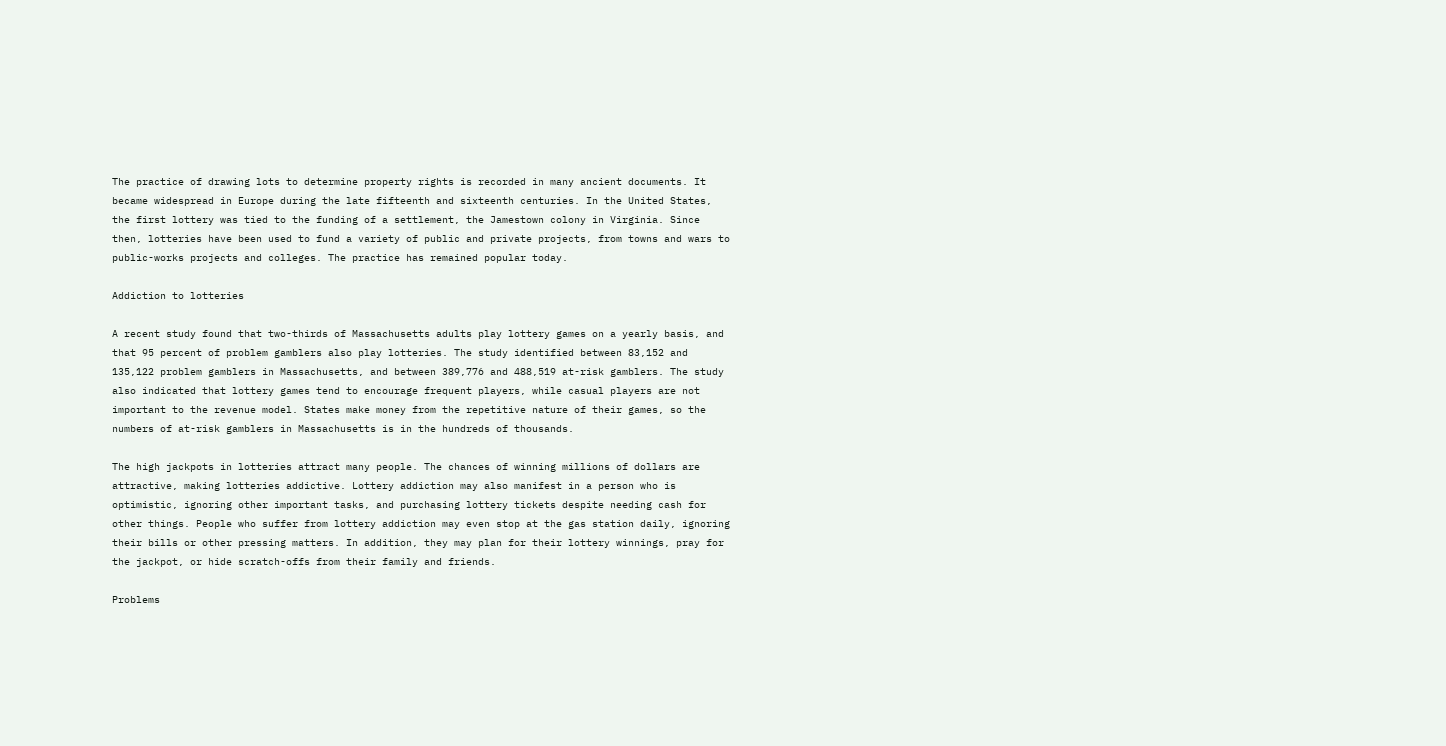The practice of drawing lots to determine property rights is recorded in many ancient documents. It became widespread in Europe during the late fifteenth and sixteenth centuries. In the United States, the first lottery was tied to the funding of a settlement, the Jamestown colony in Virginia. Since then, lotteries have been used to fund a variety of public and private projects, from towns and wars to public-works projects and colleges. The practice has remained popular today.

Addiction to lotteries

A recent study found that two-thirds of Massachusetts adults play lottery games on a yearly basis, and that 95 percent of problem gamblers also play lotteries. The study identified between 83,152 and 135,122 problem gamblers in Massachusetts, and between 389,776 and 488,519 at-risk gamblers. The study also indicated that lottery games tend to encourage frequent players, while casual players are not important to the revenue model. States make money from the repetitive nature of their games, so the numbers of at-risk gamblers in Massachusetts is in the hundreds of thousands.

The high jackpots in lotteries attract many people. The chances of winning millions of dollars are attractive, making lotteries addictive. Lottery addiction may also manifest in a person who is optimistic, ignoring other important tasks, and purchasing lottery tickets despite needing cash for other things. People who suffer from lottery addiction may even stop at the gas station daily, ignoring their bills or other pressing matters. In addition, they may plan for their lottery winnings, pray for the jackpot, or hide scratch-offs from their family and friends.

Problems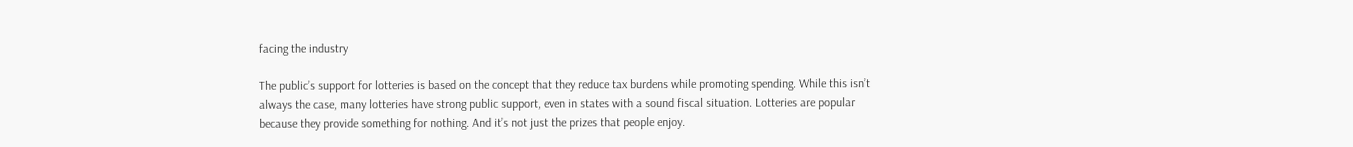facing the industry

The public’s support for lotteries is based on the concept that they reduce tax burdens while promoting spending. While this isn’t always the case, many lotteries have strong public support, even in states with a sound fiscal situation. Lotteries are popular because they provide something for nothing. And it’s not just the prizes that people enjoy.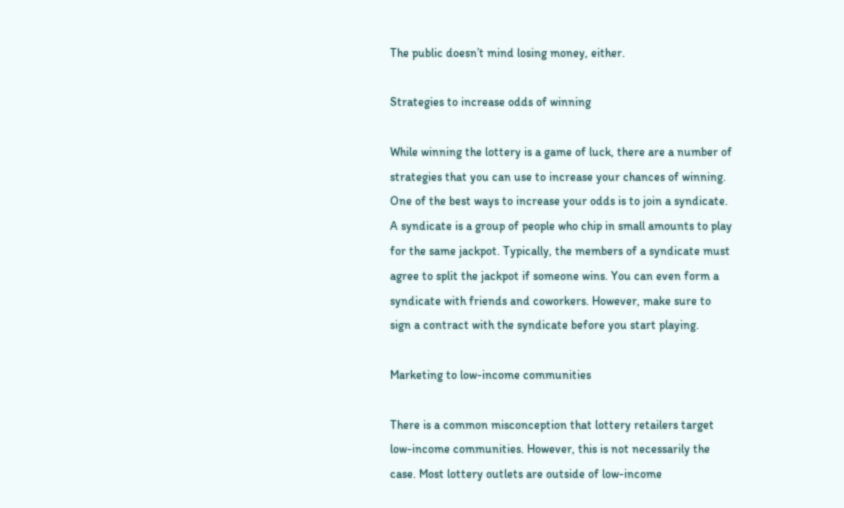The public doesn’t mind losing money, either.

Strategies to increase odds of winning

While winning the lottery is a game of luck, there are a number of strategies that you can use to increase your chances of winning. One of the best ways to increase your odds is to join a syndicate. A syndicate is a group of people who chip in small amounts to play for the same jackpot. Typically, the members of a syndicate must agree to split the jackpot if someone wins. You can even form a syndicate with friends and coworkers. However, make sure to sign a contract with the syndicate before you start playing.

Marketing to low-income communities

There is a common misconception that lottery retailers target low-income communities. However, this is not necessarily the case. Most lottery outlets are outside of low-income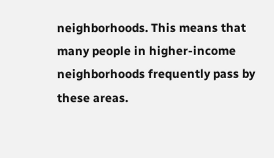neighborhoods. This means that many people in higher-income neighborhoods frequently pass by these areas.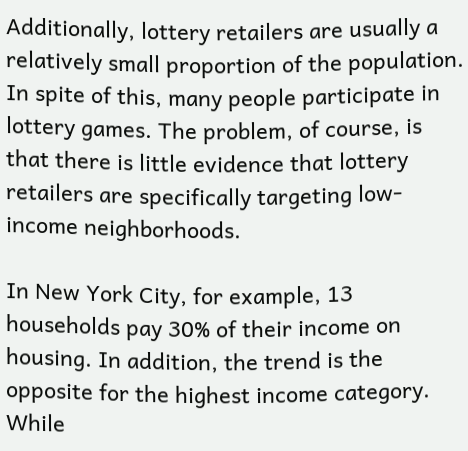Additionally, lottery retailers are usually a relatively small proportion of the population. In spite of this, many people participate in lottery games. The problem, of course, is that there is little evidence that lottery retailers are specifically targeting low-income neighborhoods.

In New York City, for example, 13 households pay 30% of their income on housing. In addition, the trend is the opposite for the highest income category. While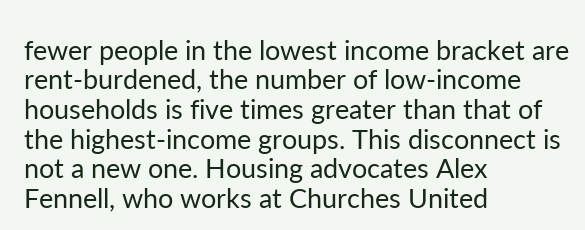fewer people in the lowest income bracket are rent-burdened, the number of low-income households is five times greater than that of the highest-income groups. This disconnect is not a new one. Housing advocates Alex Fennell, who works at Churches United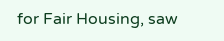for Fair Housing, saw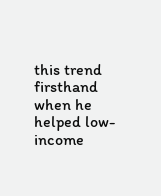this trend firsthand when he helped low-income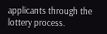applicants through the lottery process.